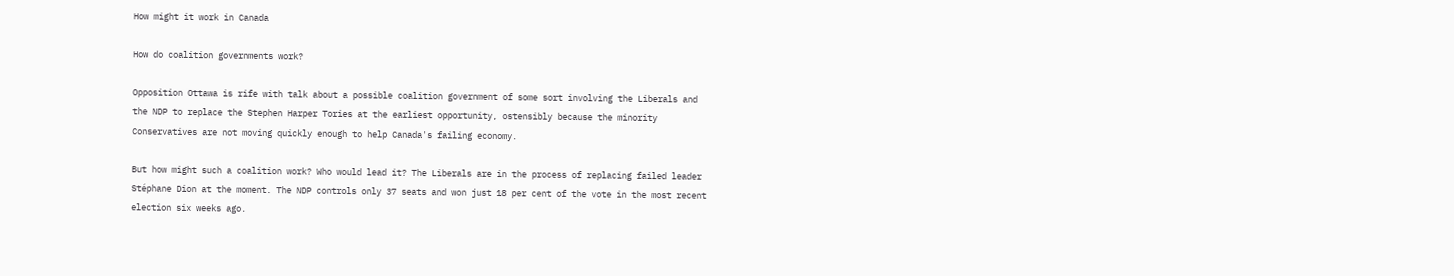How might it work in Canada

How do coalition governments work?

Opposition Ottawa is rife with talk about a possible coalition government of some sort involving the Liberals and the NDP to replace the Stephen Harper Tories at the earliest opportunity, ostensibly because the minority Conservatives are not moving quickly enough to help Canada's failing economy.

But how might such a coalition work? Who would lead it? The Liberals are in the process of replacing failed leader Stéphane Dion at the moment. The NDP controls only 37 seats and won just 18 per cent of the vote in the most recent election six weeks ago.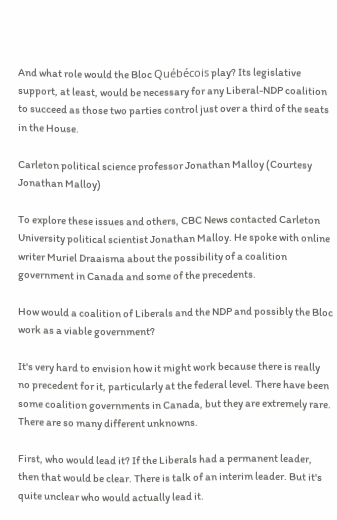And what role would the Bloc Québécois play? Its legislative support, at least, would be necessary for any Liberal-NDP coalition to succeed as those two parties control just over a third of the seats in the House.

Carleton political science professor Jonathan Malloy (Courtesy Jonathan Malloy)

To explore these issues and others, CBC News contacted Carleton University political scientist Jonathan Malloy. He spoke with online writer Muriel Draaisma about the possibility of a coalition government in Canada and some of the precedents.

How would a coalition of Liberals and the NDP and possibly the Bloc work as a viable government?

It's very hard to envision how it might work because there is really no precedent for it, particularly at the federal level. There have been some coalition governments in Canada, but they are extremely rare. There are so many different unknowns.

First, who would lead it? If the Liberals had a permanent leader, then that would be clear. There is talk of an interim leader. But it's quite unclear who would actually lead it.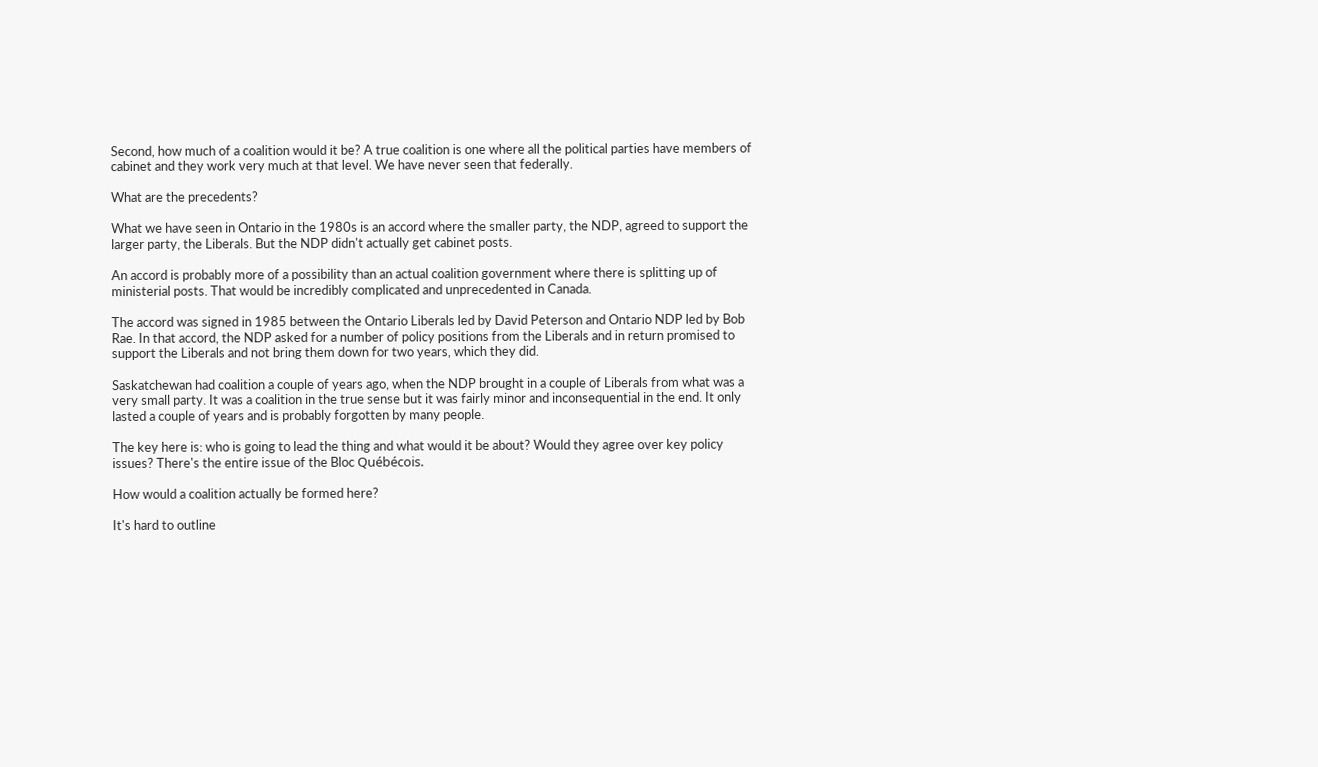Second, how much of a coalition would it be? A true coalition is one where all the political parties have members of cabinet and they work very much at that level. We have never seen that federally.

What are the precedents?

What we have seen in Ontario in the 1980s is an accord where the smaller party, the NDP, agreed to support the larger party, the Liberals. But the NDP didn't actually get cabinet posts.

An accord is probably more of a possibility than an actual coalition government where there is splitting up of ministerial posts. That would be incredibly complicated and unprecedented in Canada.

The accord was signed in 1985 between the Ontario Liberals led by David Peterson and Ontario NDP led by Bob Rae. In that accord, the NDP asked for a number of policy positions from the Liberals and in return promised to support the Liberals and not bring them down for two years, which they did.

Saskatchewan had coalition a couple of years ago, when the NDP brought in a couple of Liberals from what was a very small party. It was a coalition in the true sense but it was fairly minor and inconsequential in the end. It only lasted a couple of years and is probably forgotten by many people.

The key here is: who is going to lead the thing and what would it be about? Would they agree over key policy issues? There's the entire issue of the Bloc Québécois.

How would a coalition actually be formed here?

It's hard to outline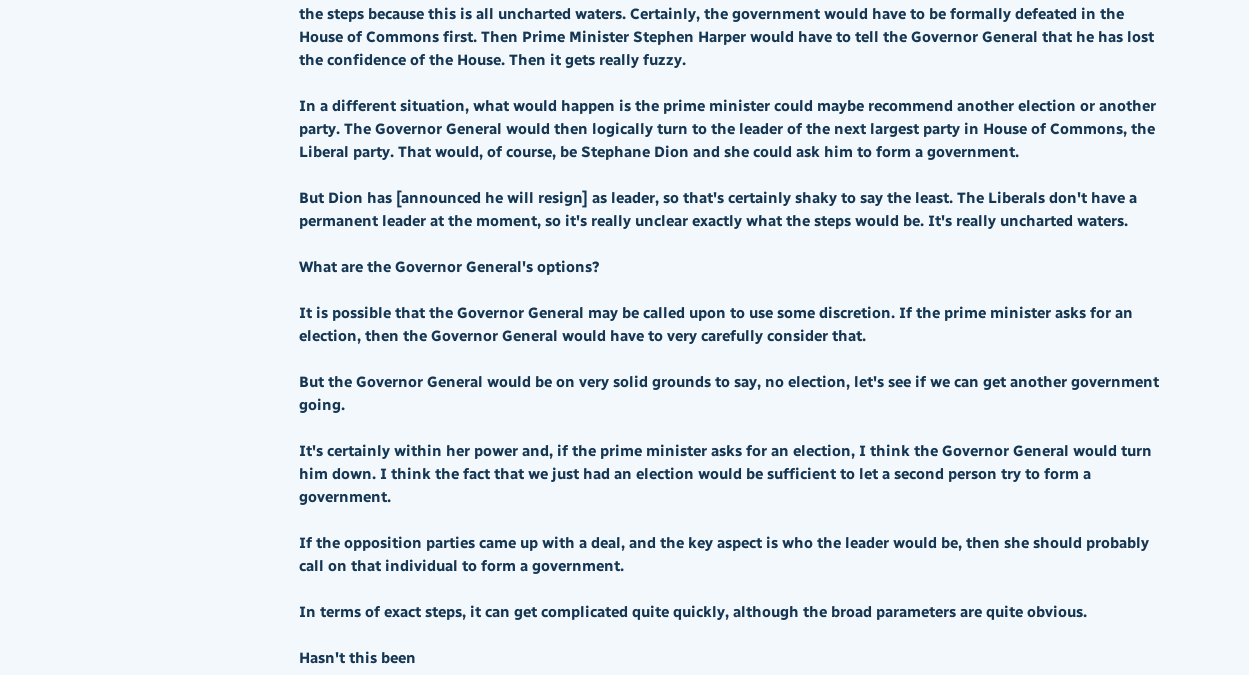the steps because this is all uncharted waters. Certainly, the government would have to be formally defeated in the House of Commons first. Then Prime Minister Stephen Harper would have to tell the Governor General that he has lost the confidence of the House. Then it gets really fuzzy.

In a different situation, what would happen is the prime minister could maybe recommend another election or another party. The Governor General would then logically turn to the leader of the next largest party in House of Commons, the Liberal party. That would, of course, be Stephane Dion and she could ask him to form a government.

But Dion has [announced he will resign] as leader, so that's certainly shaky to say the least. The Liberals don't have a permanent leader at the moment, so it's really unclear exactly what the steps would be. It's really uncharted waters.

What are the Governor General's options?

It is possible that the Governor General may be called upon to use some discretion. If the prime minister asks for an election, then the Governor General would have to very carefully consider that.

But the Governor General would be on very solid grounds to say, no election, let's see if we can get another government going.

It's certainly within her power and, if the prime minister asks for an election, I think the Governor General would turn him down. I think the fact that we just had an election would be sufficient to let a second person try to form a government.

If the opposition parties came up with a deal, and the key aspect is who the leader would be, then she should probably call on that individual to form a government.

In terms of exact steps, it can get complicated quite quickly, although the broad parameters are quite obvious.

Hasn't this been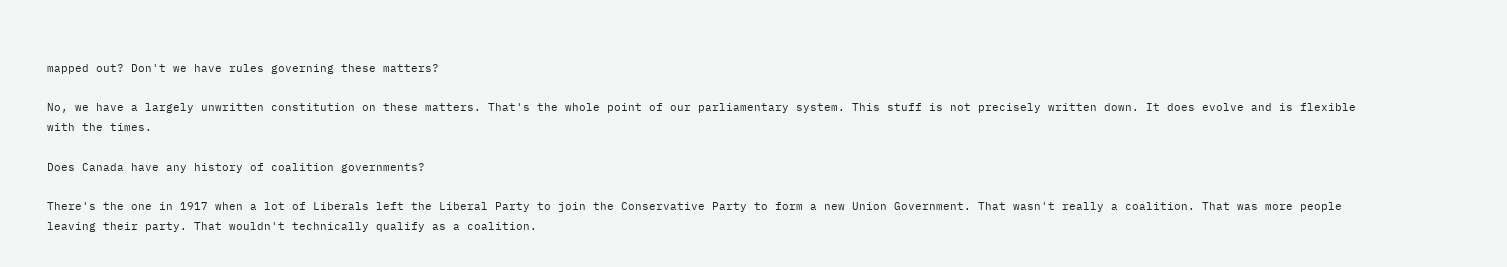mapped out? Don't we have rules governing these matters?

No, we have a largely unwritten constitution on these matters. That's the whole point of our parliamentary system. This stuff is not precisely written down. It does evolve and is flexible with the times.

Does Canada have any history of coalition governments?

There's the one in 1917 when a lot of Liberals left the Liberal Party to join the Conservative Party to form a new Union Government. That wasn't really a coalition. That was more people leaving their party. That wouldn't technically qualify as a coalition.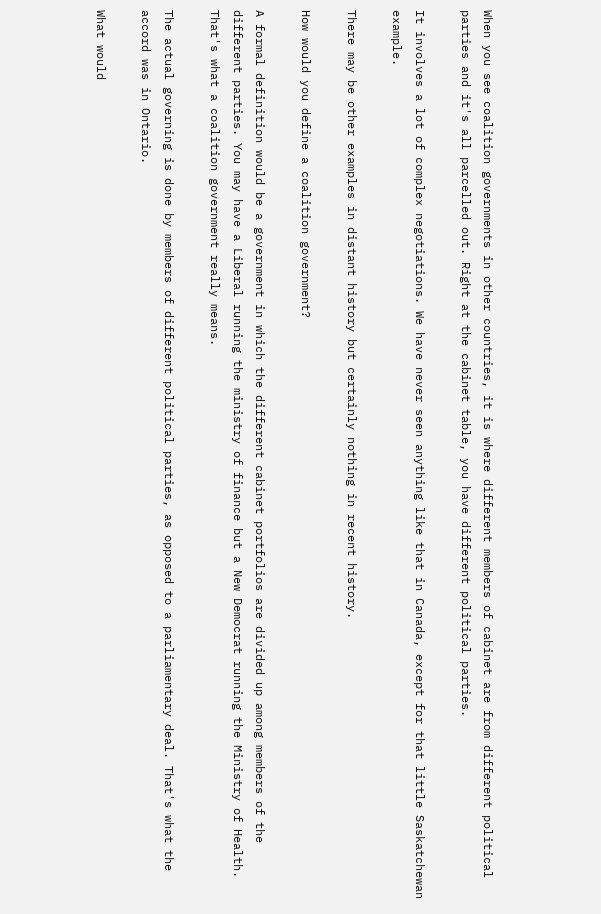When you see coalition governments in other countries, it is where different members of cabinet are from different political parties and it's all parcelled out. Right at the cabinet table, you have different political parties.

It involves a lot of complex negotiations. We have never seen anything like that in Canada, except for that little Saskatchewan example.

There may be other examples in distant history but certainly nothing in recent history.

How would you define a coalition government?

A formal definition would be a government in which the different cabinet portfolios are divided up among members of the different parties. You may have a Liberal running the ministry of finance but a New Democrat running the Ministry of Health. That's what a coalition government really means.

The actual governing is done by members of different political parties, as opposed to a parliamentary deal. That's what the accord was in Ontario.

What would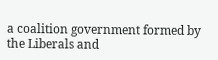a coalition government formed by the Liberals and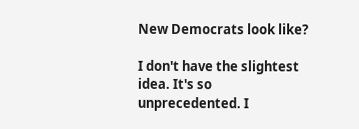New Democrats look like?

I don't have the slightest idea. It's so unprecedented. I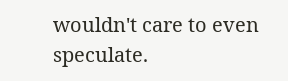wouldn't care to even speculate.